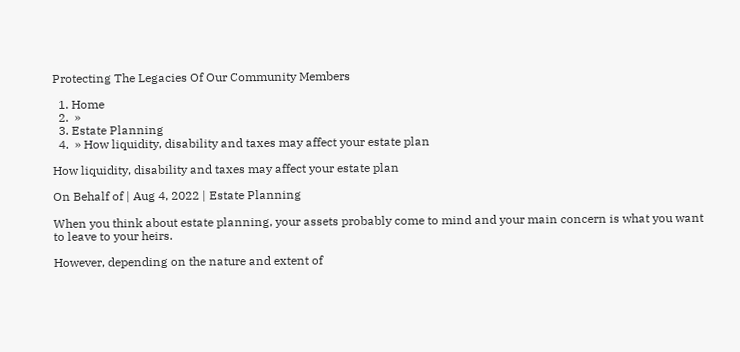Protecting The Legacies Of Our Community Members

  1. Home
  2.  »
  3. Estate Planning
  4.  » How liquidity, disability and taxes may affect your estate plan

How liquidity, disability and taxes may affect your estate plan

On Behalf of | Aug 4, 2022 | Estate Planning

When you think about estate planning, your assets probably come to mind and your main concern is what you want to leave to your heirs.

However, depending on the nature and extent of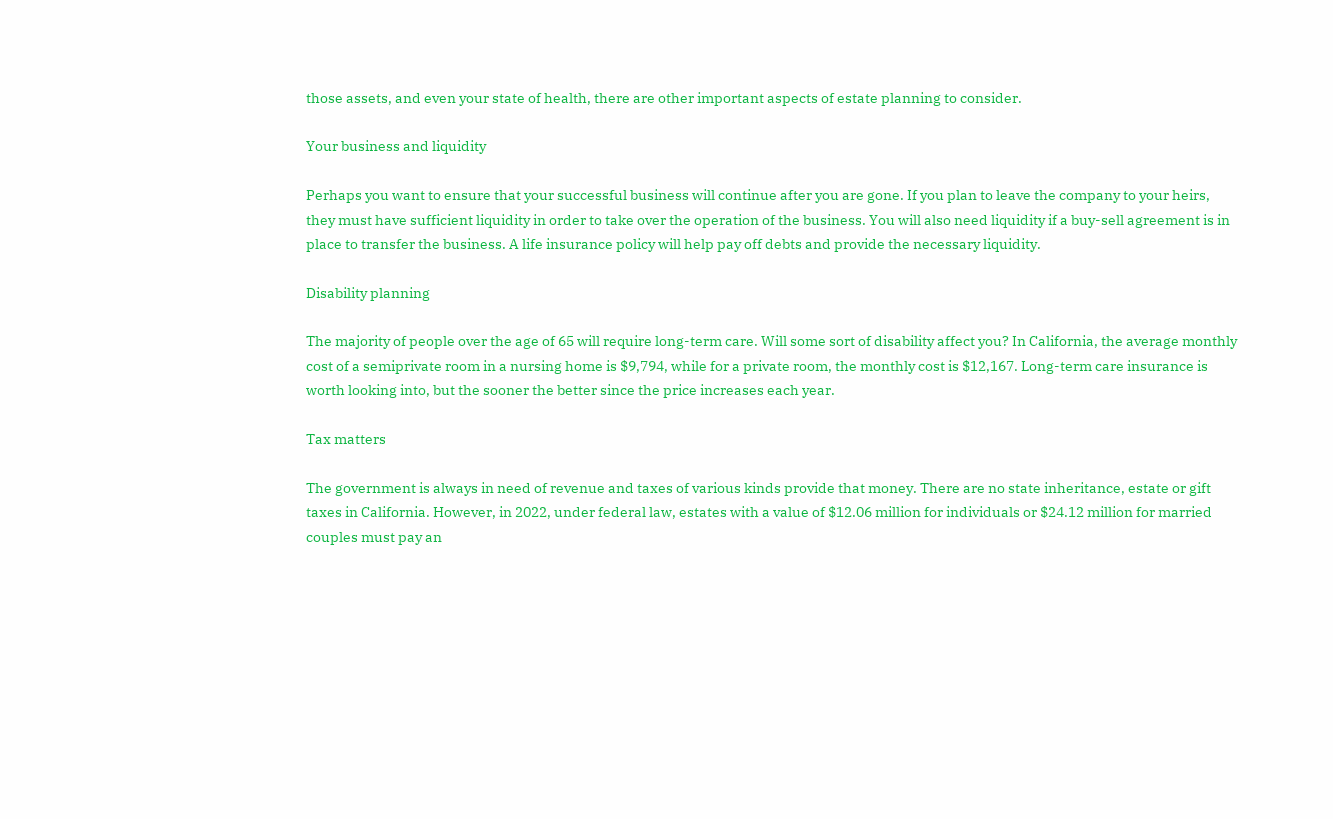those assets, and even your state of health, there are other important aspects of estate planning to consider.

Your business and liquidity

Perhaps you want to ensure that your successful business will continue after you are gone. If you plan to leave the company to your heirs, they must have sufficient liquidity in order to take over the operation of the business. You will also need liquidity if a buy-sell agreement is in place to transfer the business. A life insurance policy will help pay off debts and provide the necessary liquidity.

Disability planning

The majority of people over the age of 65 will require long-term care. Will some sort of disability affect you? In California, the average monthly cost of a semiprivate room in a nursing home is $9,794, while for a private room, the monthly cost is $12,167. Long-term care insurance is worth looking into, but the sooner the better since the price increases each year.

Tax matters

The government is always in need of revenue and taxes of various kinds provide that money. There are no state inheritance, estate or gift taxes in California. However, in 2022, under federal law, estates with a value of $12.06 million for individuals or $24.12 million for married couples must pay an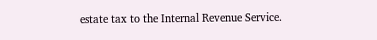estate tax to the Internal Revenue Service.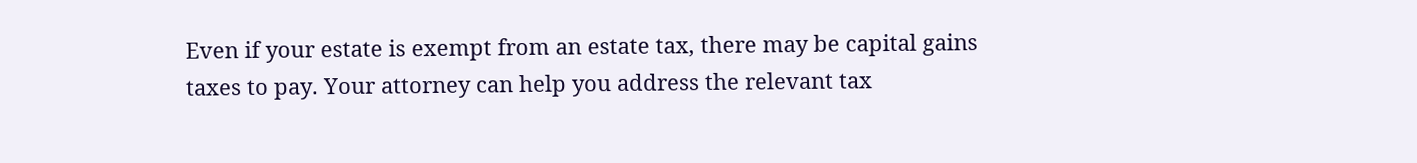Even if your estate is exempt from an estate tax, there may be capital gains taxes to pay. Your attorney can help you address the relevant tax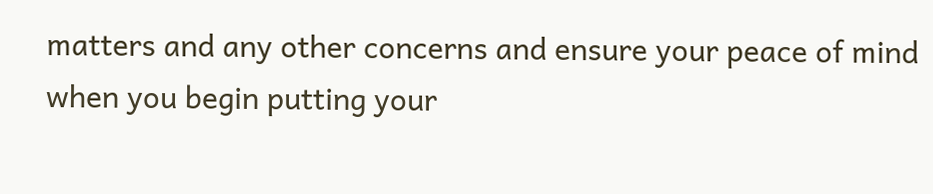matters and any other concerns and ensure your peace of mind when you begin putting your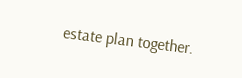estate plan together.